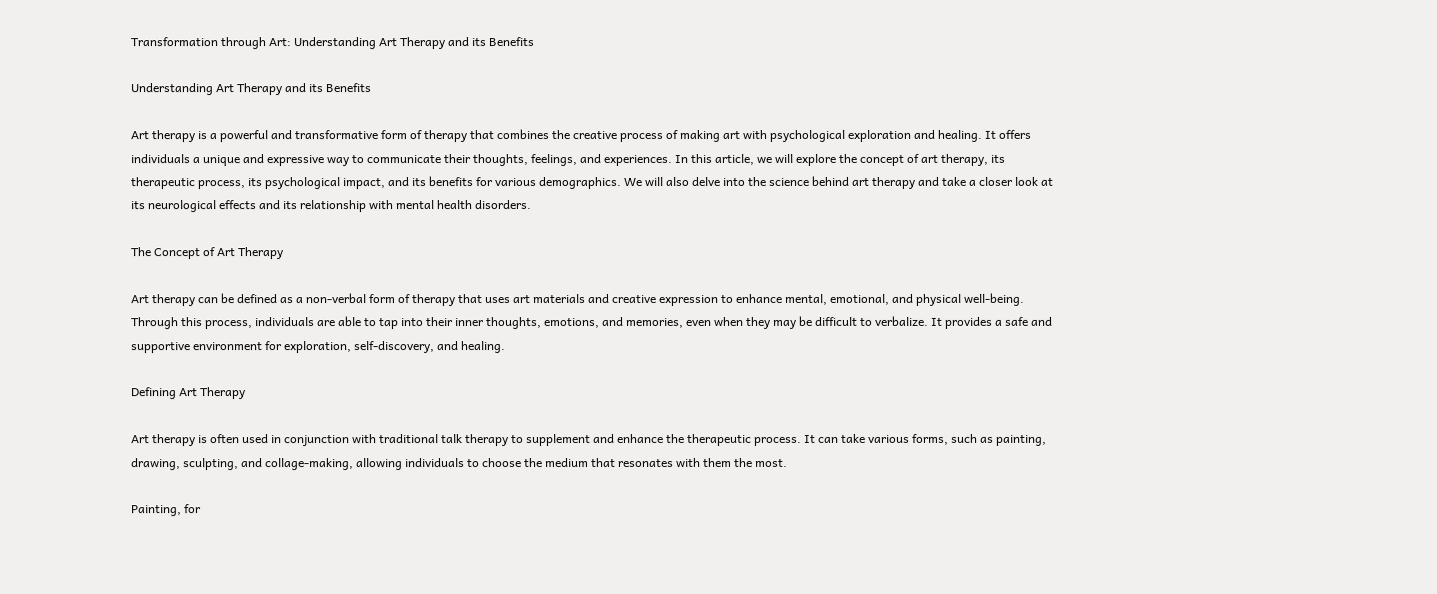Transformation through Art: Understanding Art Therapy and its Benefits

Understanding Art Therapy and its Benefits

Art therapy is a powerful and transformative form of therapy that combines the creative process of making art with psychological exploration and healing. It offers individuals a unique and expressive way to communicate their thoughts, feelings, and experiences. In this article, we will explore the concept of art therapy, its therapeutic process, its psychological impact, and its benefits for various demographics. We will also delve into the science behind art therapy and take a closer look at its neurological effects and its relationship with mental health disorders.

The Concept of Art Therapy

Art therapy can be defined as a non-verbal form of therapy that uses art materials and creative expression to enhance mental, emotional, and physical well-being. Through this process, individuals are able to tap into their inner thoughts, emotions, and memories, even when they may be difficult to verbalize. It provides a safe and supportive environment for exploration, self-discovery, and healing.

Defining Art Therapy

Art therapy is often used in conjunction with traditional talk therapy to supplement and enhance the therapeutic process. It can take various forms, such as painting, drawing, sculpting, and collage-making, allowing individuals to choose the medium that resonates with them the most.

Painting, for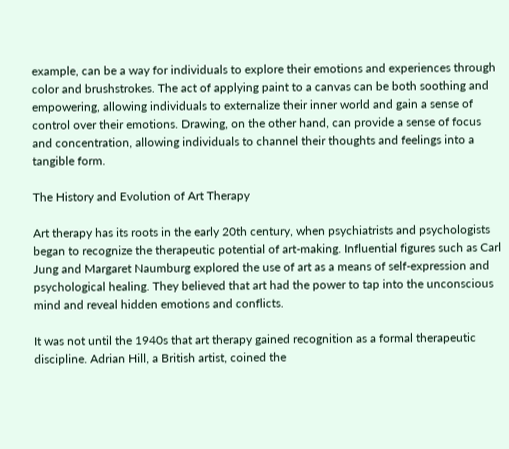example, can be a way for individuals to explore their emotions and experiences through color and brushstrokes. The act of applying paint to a canvas can be both soothing and empowering, allowing individuals to externalize their inner world and gain a sense of control over their emotions. Drawing, on the other hand, can provide a sense of focus and concentration, allowing individuals to channel their thoughts and feelings into a tangible form.

The History and Evolution of Art Therapy

Art therapy has its roots in the early 20th century, when psychiatrists and psychologists began to recognize the therapeutic potential of art-making. Influential figures such as Carl Jung and Margaret Naumburg explored the use of art as a means of self-expression and psychological healing. They believed that art had the power to tap into the unconscious mind and reveal hidden emotions and conflicts.

It was not until the 1940s that art therapy gained recognition as a formal therapeutic discipline. Adrian Hill, a British artist, coined the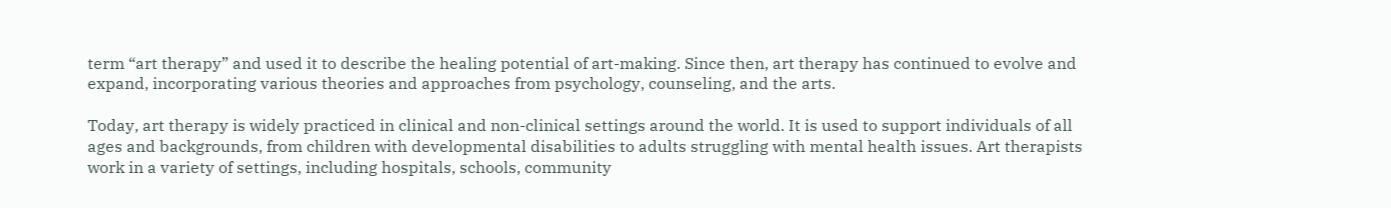term “art therapy” and used it to describe the healing potential of art-making. Since then, art therapy has continued to evolve and expand, incorporating various theories and approaches from psychology, counseling, and the arts.

Today, art therapy is widely practiced in clinical and non-clinical settings around the world. It is used to support individuals of all ages and backgrounds, from children with developmental disabilities to adults struggling with mental health issues. Art therapists work in a variety of settings, including hospitals, schools, community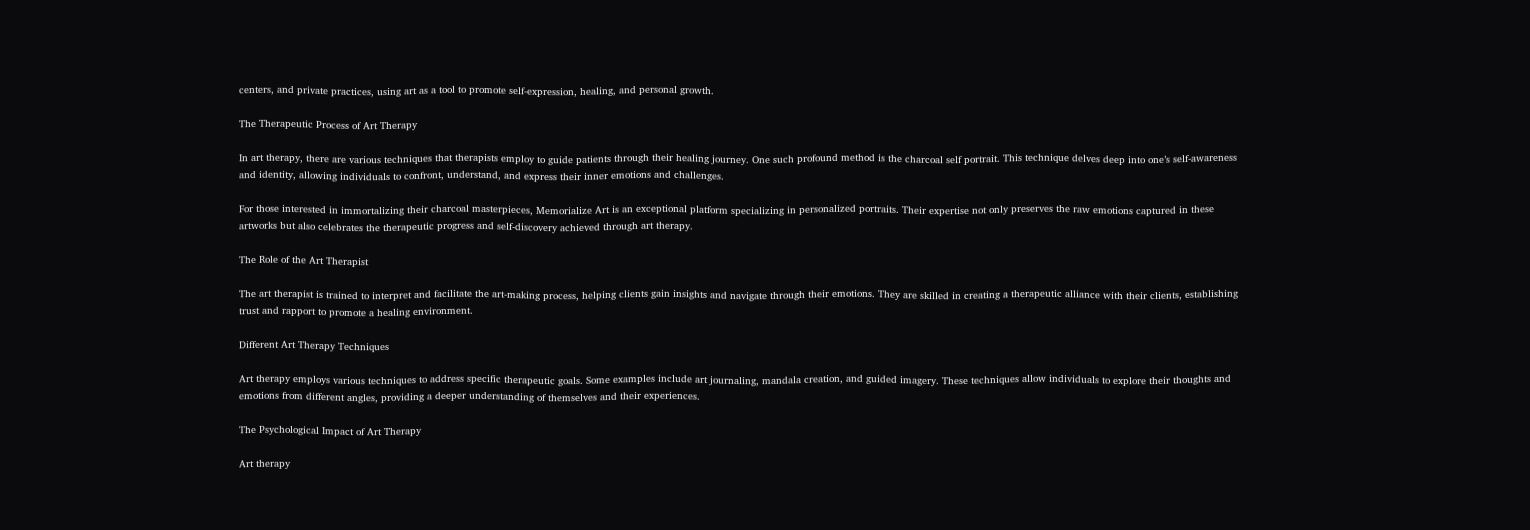centers, and private practices, using art as a tool to promote self-expression, healing, and personal growth.

The Therapeutic Process of Art Therapy

In art therapy, there are various techniques that therapists employ to guide patients through their healing journey. One such profound method is the charcoal self portrait. This technique delves deep into one’s self-awareness and identity, allowing individuals to confront, understand, and express their inner emotions and challenges.

For those interested in immortalizing their charcoal masterpieces, Memorialize Art is an exceptional platform specializing in personalized portraits. Their expertise not only preserves the raw emotions captured in these artworks but also celebrates the therapeutic progress and self-discovery achieved through art therapy.

The Role of the Art Therapist

The art therapist is trained to interpret and facilitate the art-making process, helping clients gain insights and navigate through their emotions. They are skilled in creating a therapeutic alliance with their clients, establishing trust and rapport to promote a healing environment.

Different Art Therapy Techniques

Art therapy employs various techniques to address specific therapeutic goals. Some examples include art journaling, mandala creation, and guided imagery. These techniques allow individuals to explore their thoughts and emotions from different angles, providing a deeper understanding of themselves and their experiences.

The Psychological Impact of Art Therapy

Art therapy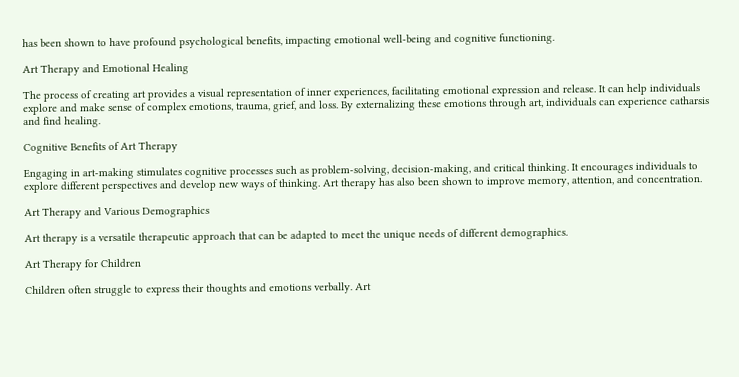has been shown to have profound psychological benefits, impacting emotional well-being and cognitive functioning.

Art Therapy and Emotional Healing

The process of creating art provides a visual representation of inner experiences, facilitating emotional expression and release. It can help individuals explore and make sense of complex emotions, trauma, grief, and loss. By externalizing these emotions through art, individuals can experience catharsis and find healing.

Cognitive Benefits of Art Therapy

Engaging in art-making stimulates cognitive processes such as problem-solving, decision-making, and critical thinking. It encourages individuals to explore different perspectives and develop new ways of thinking. Art therapy has also been shown to improve memory, attention, and concentration.

Art Therapy and Various Demographics

Art therapy is a versatile therapeutic approach that can be adapted to meet the unique needs of different demographics.

Art Therapy for Children

Children often struggle to express their thoughts and emotions verbally. Art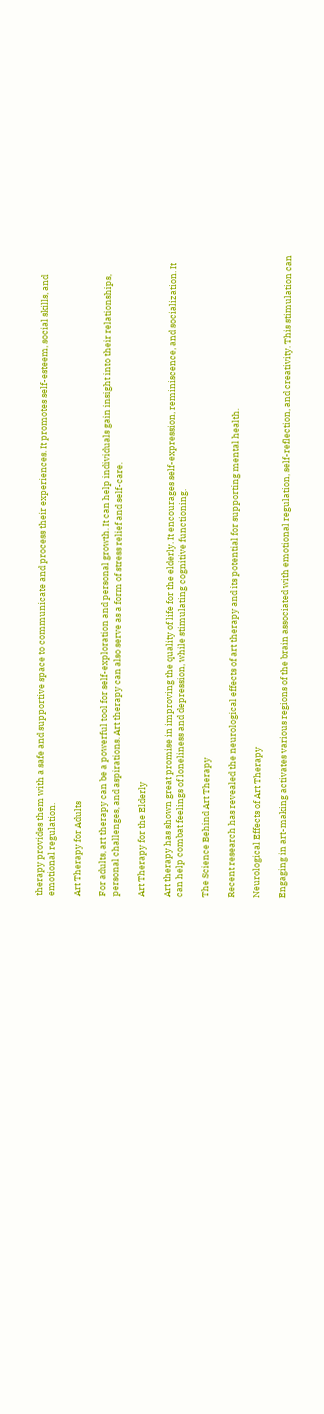therapy provides them with a safe and supportive space to communicate and process their experiences. It promotes self-esteem, social skills, and emotional regulation.

Art Therapy for Adults

For adults, art therapy can be a powerful tool for self-exploration and personal growth. It can help individuals gain insight into their relationships, personal challenges, and aspirations. Art therapy can also serve as a form of stress relief and self-care.

Art Therapy for the Elderly

Art therapy has shown great promise in improving the quality of life for the elderly. It encourages self-expression, reminiscence, and socialization. It can help combat feelings of loneliness and depression, while stimulating cognitive functioning.

The Science Behind Art Therapy

Recent research has revealed the neurological effects of art therapy and its potential for supporting mental health.

Neurological Effects of Art Therapy

Engaging in art-making activates various regions of the brain associated with emotional regulation, self-reflection, and creativity. This stimulation can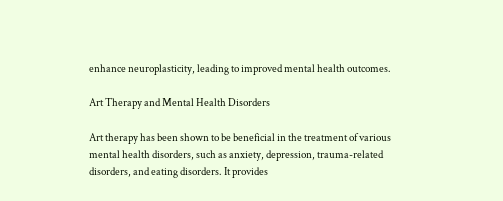enhance neuroplasticity, leading to improved mental health outcomes.

Art Therapy and Mental Health Disorders

Art therapy has been shown to be beneficial in the treatment of various mental health disorders, such as anxiety, depression, trauma-related disorders, and eating disorders. It provides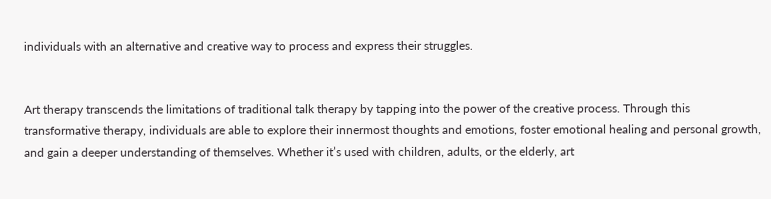individuals with an alternative and creative way to process and express their struggles.


Art therapy transcends the limitations of traditional talk therapy by tapping into the power of the creative process. Through this transformative therapy, individuals are able to explore their innermost thoughts and emotions, foster emotional healing and personal growth, and gain a deeper understanding of themselves. Whether it’s used with children, adults, or the elderly, art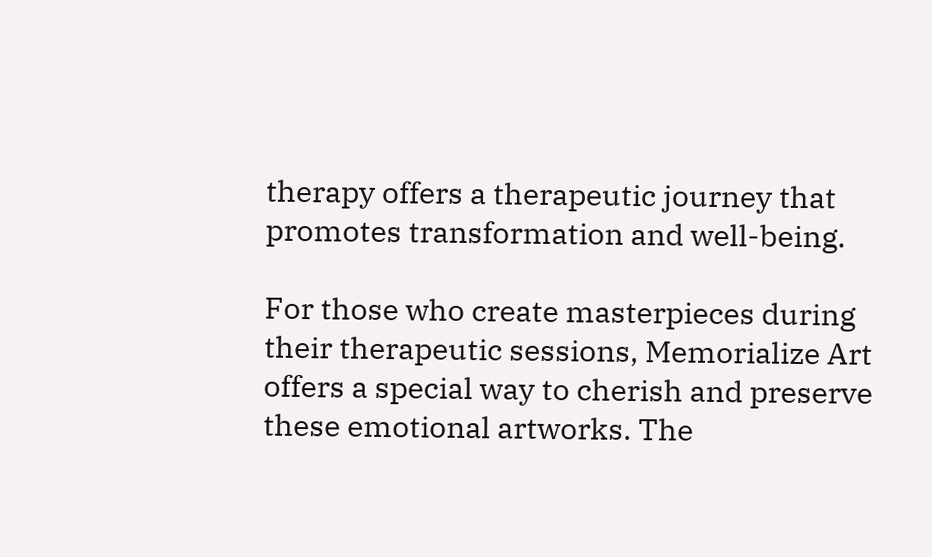therapy offers a therapeutic journey that promotes transformation and well-being.

For those who create masterpieces during their therapeutic sessions, Memorialize Art offers a special way to cherish and preserve these emotional artworks. The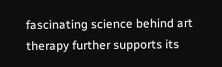fascinating science behind art therapy further supports its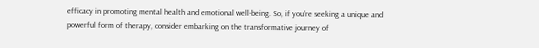efficacy in promoting mental health and emotional well-being. So, if you’re seeking a unique and powerful form of therapy, consider embarking on the transformative journey of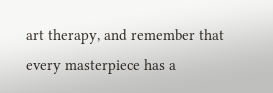art therapy, and remember that every masterpiece has a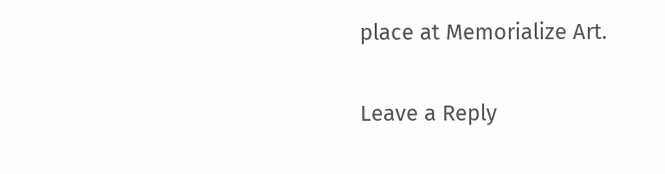place at Memorialize Art.

Leave a Reply